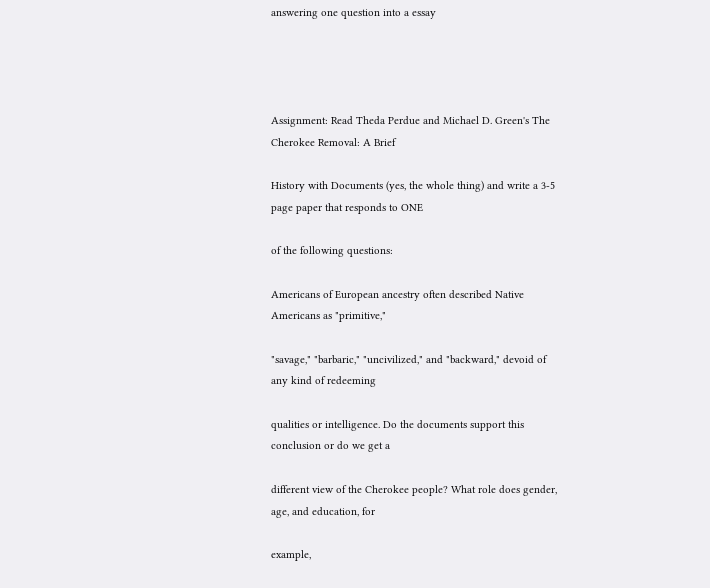answering one question into a essay




Assignment: Read Theda Perdue and Michael D. Green's The Cherokee Removal: A Brief

History with Documents (yes, the whole thing) and write a 3-5 page paper that responds to ONE

of the following questions:

Americans of European ancestry often described Native Americans as "primitive,"

"savage," "barbaric," "uncivilized," and "backward," devoid of any kind of redeeming

qualities or intelligence. Do the documents support this conclusion or do we get a

different view of the Cherokee people? What role does gender, age, and education, for

example,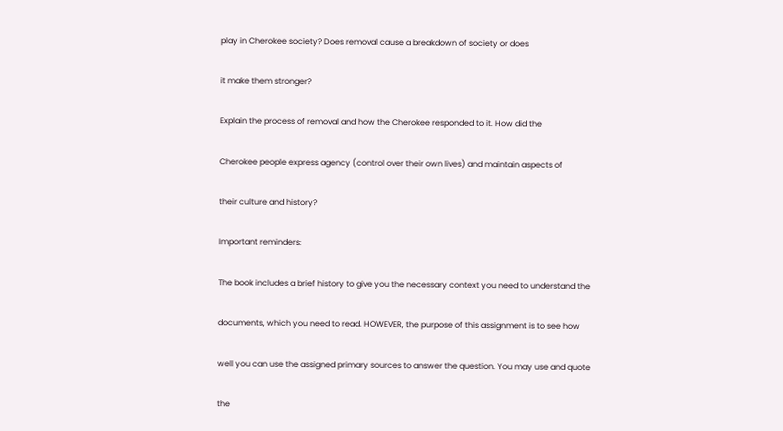play in Cherokee society? Does removal cause a breakdown of society or does

it make them stronger?

Explain the process of removal and how the Cherokee responded to it. How did the

Cherokee people express agency (control over their own lives) and maintain aspects of

their culture and history?

Important reminders:

The book includes a brief history to give you the necessary context you need to understand the

documents, which you need to read. HOWEVER, the purpose of this assignment is to see how

well you can use the assigned primary sources to answer the question. You may use and quote

the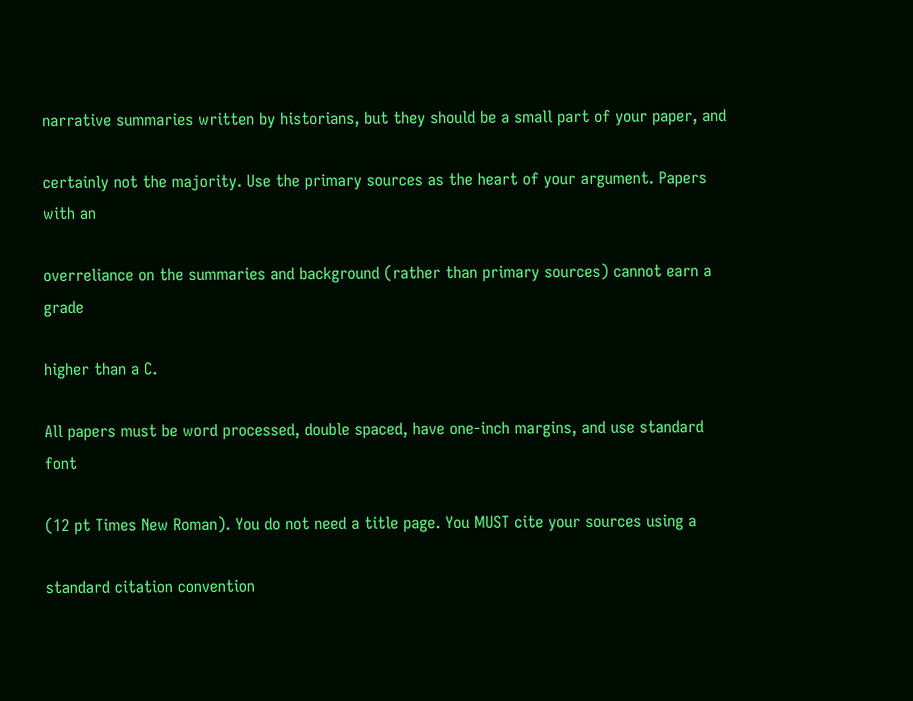narrative summaries written by historians, but they should be a small part of your paper, and

certainly not the majority. Use the primary sources as the heart of your argument. Papers with an

overreliance on the summaries and background (rather than primary sources) cannot earn a grade

higher than a C.

All papers must be word processed, double spaced, have one-inch margins, and use standard font

(12 pt Times New Roman). You do not need a title page. You MUST cite your sources using a

standard citation convention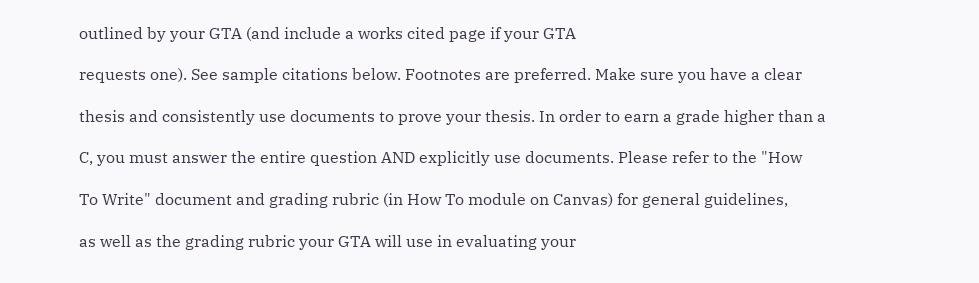outlined by your GTA (and include a works cited page if your GTA

requests one). See sample citations below. Footnotes are preferred. Make sure you have a clear

thesis and consistently use documents to prove your thesis. In order to earn a grade higher than a

C, you must answer the entire question AND explicitly use documents. Please refer to the "How

To Write" document and grading rubric (in How To module on Canvas) for general guidelines,

as well as the grading rubric your GTA will use in evaluating your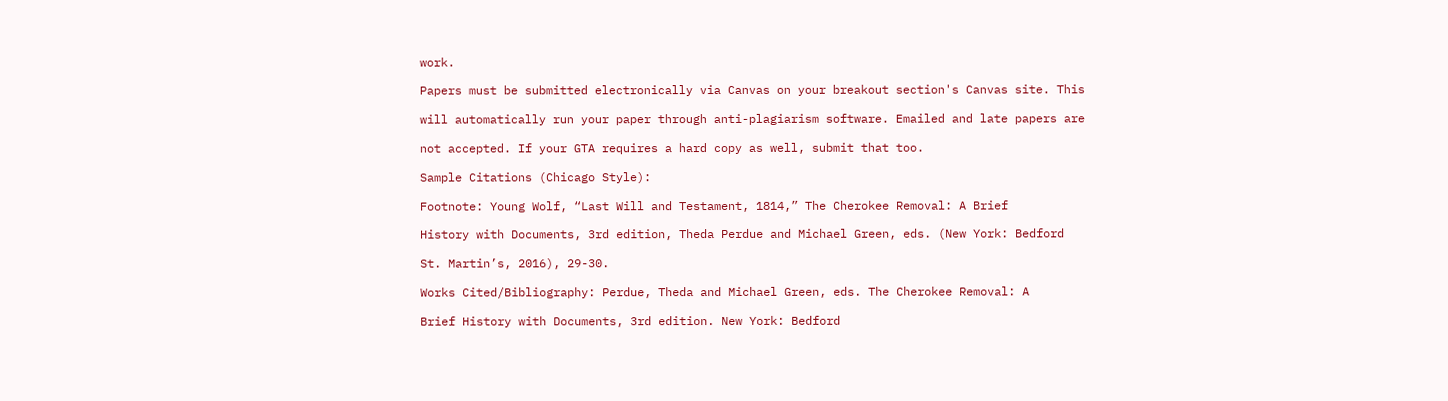work.

Papers must be submitted electronically via Canvas on your breakout section's Canvas site. This

will automatically run your paper through anti-plagiarism software. Emailed and late papers are

not accepted. If your GTA requires a hard copy as well, submit that too.

Sample Citations (Chicago Style):

Footnote: Young Wolf, “Last Will and Testament, 1814,” The Cherokee Removal: A Brief

History with Documents, 3rd edition, Theda Perdue and Michael Green, eds. (New York: Bedford

St. Martin’s, 2016), 29-30.

Works Cited/Bibliography: Perdue, Theda and Michael Green, eds. The Cherokee Removal: A

Brief History with Documents, 3rd edition. New York: Bedford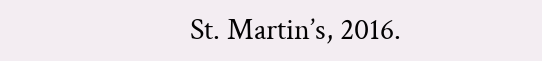St. Martin’s, 2016.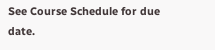See Course Schedule for due date.